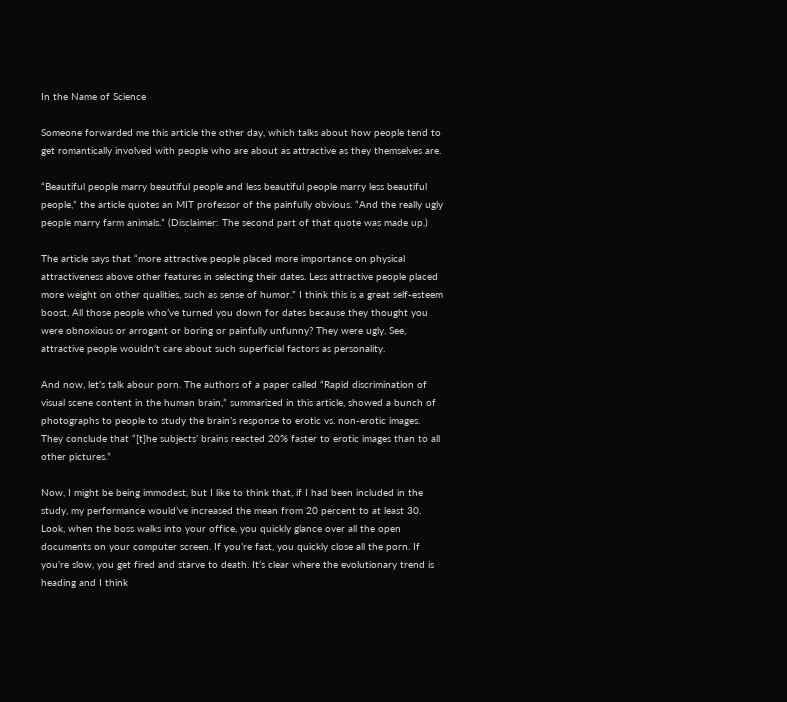In the Name of Science

Someone forwarded me this article the other day, which talks about how people tend to get romantically involved with people who are about as attractive as they themselves are.

“Beautiful people marry beautiful people and less beautiful people marry less beautiful people,” the article quotes an MIT professor of the painfully obvious. “And the really ugly people marry farm animals.” (Disclaimer: The second part of that quote was made up.)

The article says that “more attractive people placed more importance on physical attractiveness above other features in selecting their dates. Less attractive people placed more weight on other qualities, such as sense of humor.” I think this is a great self-esteem boost. All those people who’ve turned you down for dates because they thought you were obnoxious or arrogant or boring or painfully unfunny? They were ugly. See, attractive people wouldn’t care about such superficial factors as personality.

And now, let’s talk abour porn. The authors of a paper called “Rapid discrimination of visual scene content in the human brain,” summarized in this article, showed a bunch of photographs to people to study the brain’s response to erotic vs. non-erotic images. They conclude that “[t]he subjects’ brains reacted 20% faster to erotic images than to all other pictures.”

Now, I might be being immodest, but I like to think that, if I had been included in the study, my performance would’ve increased the mean from 20 percent to at least 30. Look, when the boss walks into your office, you quickly glance over all the open documents on your computer screen. If you’re fast, you quickly close all the porn. If you’re slow, you get fired and starve to death. It’s clear where the evolutionary trend is heading and I think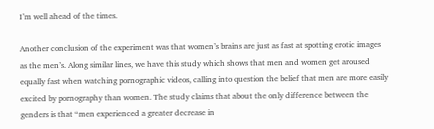I’m well ahead of the times.

Another conclusion of the experiment was that women’s brains are just as fast at spotting erotic images as the men’s. Along similar lines, we have this study which shows that men and women get aroused equally fast when watching pornographic videos, calling into question the belief that men are more easily excited by pornography than women. The study claims that about the only difference between the genders is that “men experienced a greater decrease in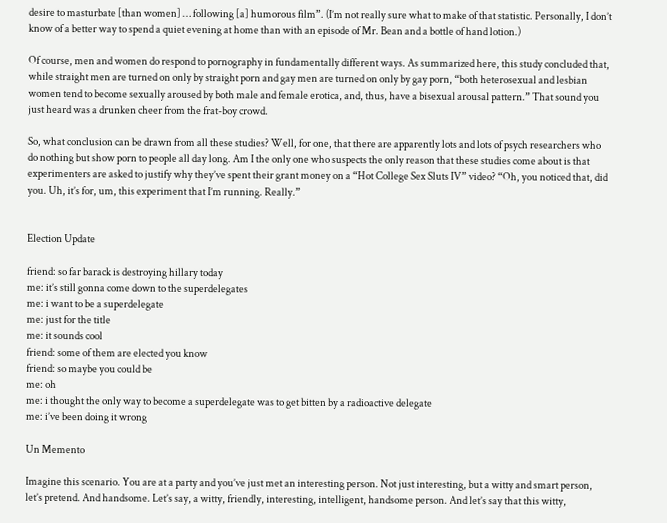desire to masturbate [than women] … following [a] humorous film”. (I’m not really sure what to make of that statistic. Personally, I don’t know of a better way to spend a quiet evening at home than with an episode of Mr. Bean and a bottle of hand lotion.)

Of course, men and women do respond to pornography in fundamentally different ways. As summarized here, this study concluded that, while straight men are turned on only by straight porn and gay men are turned on only by gay porn, “both heterosexual and lesbian women tend to become sexually aroused by both male and female erotica, and, thus, have a bisexual arousal pattern.” That sound you just heard was a drunken cheer from the frat-boy crowd.

So, what conclusion can be drawn from all these studies? Well, for one, that there are apparently lots and lots of psych researchers who do nothing but show porn to people all day long. Am I the only one who suspects the only reason that these studies come about is that experimenters are asked to justify why they’ve spent their grant money on a “Hot College Sex Sluts IV” video? “Oh, you noticed that, did you. Uh, it’s for, um, this experiment that I’m running. Really.”


Election Update

friend: so far barack is destroying hillary today
me: it’s still gonna come down to the superdelegates
me: i want to be a superdelegate
me: just for the title
me: it sounds cool
friend: some of them are elected you know
friend: so maybe you could be
me: oh
me: i thought the only way to become a superdelegate was to get bitten by a radioactive delegate
me: i’ve been doing it wrong

Un Memento

Imagine this scenario. You are at a party and you’ve just met an interesting person. Not just interesting, but a witty and smart person, let’s pretend. And handsome. Let’s say, a witty, friendly, interesting, intelligent, handsome person. And let’s say that this witty,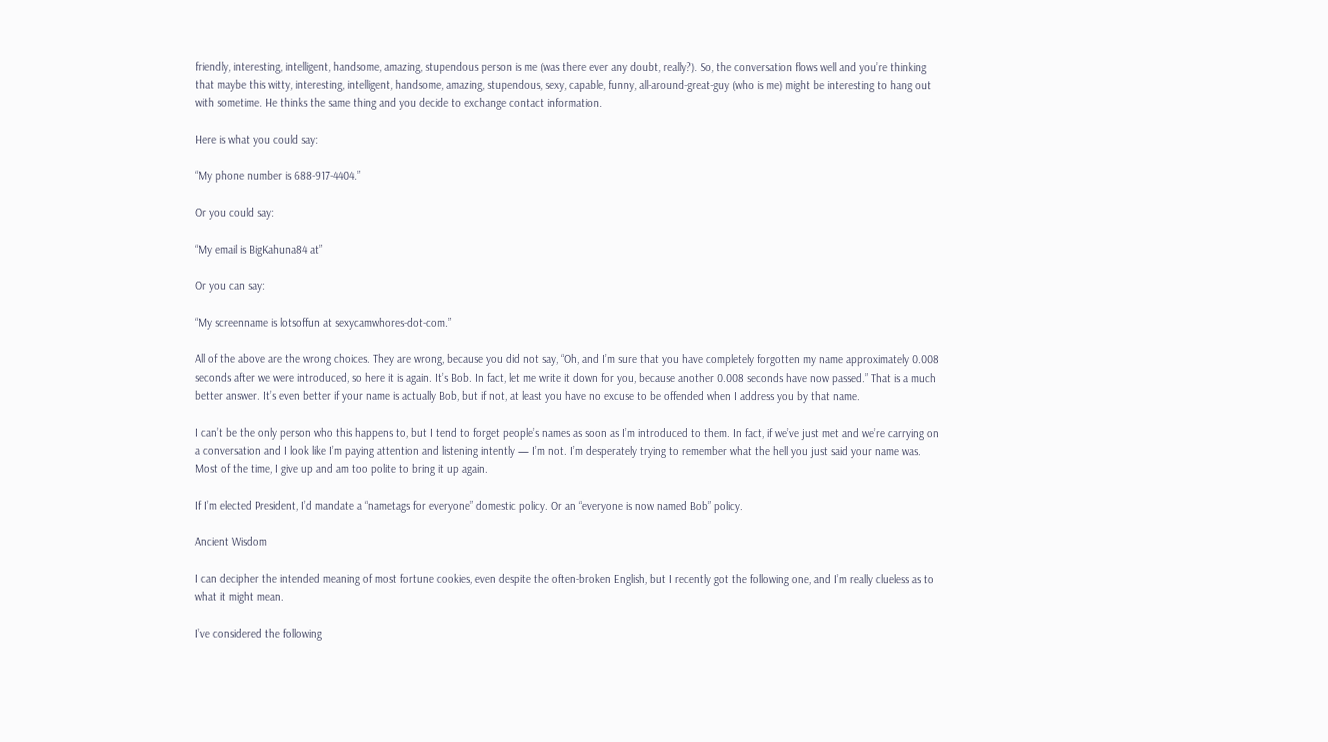friendly, interesting, intelligent, handsome, amazing, stupendous person is me (was there ever any doubt, really?). So, the conversation flows well and you’re thinking that maybe this witty, interesting, intelligent, handsome, amazing, stupendous, sexy, capable, funny, all-around-great-guy (who is me) might be interesting to hang out with sometime. He thinks the same thing and you decide to exchange contact information.

Here is what you could say:

“My phone number is 688-917-4404.”

Or you could say:

“My email is BigKahuna84 at”

Or you can say:

“My screenname is lotsoffun at sexycamwhores-dot-com.”

All of the above are the wrong choices. They are wrong, because you did not say, “Oh, and I’m sure that you have completely forgotten my name approximately 0.008 seconds after we were introduced, so here it is again. It’s Bob. In fact, let me write it down for you, because another 0.008 seconds have now passed.” That is a much better answer. It’s even better if your name is actually Bob, but if not, at least you have no excuse to be offended when I address you by that name.

I can’t be the only person who this happens to, but I tend to forget people’s names as soon as I’m introduced to them. In fact, if we’ve just met and we’re carrying on a conversation and I look like I’m paying attention and listening intently — I’m not. I’m desperately trying to remember what the hell you just said your name was. Most of the time, I give up and am too polite to bring it up again.

If I’m elected President, I’d mandate a “nametags for everyone” domestic policy. Or an “everyone is now named Bob” policy.

Ancient Wisdom

I can decipher the intended meaning of most fortune cookies, even despite the often-broken English, but I recently got the following one, and I’m really clueless as to what it might mean.

I’ve considered the following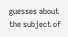guesses about the subject of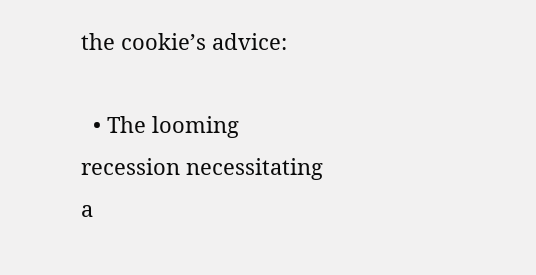the cookie’s advice:

  • The looming recession necessitating a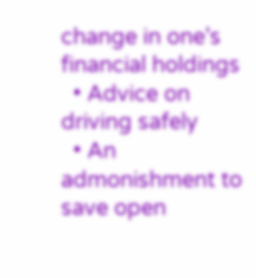change in one’s financial holdings
  • Advice on driving safely
  • An admonishment to save open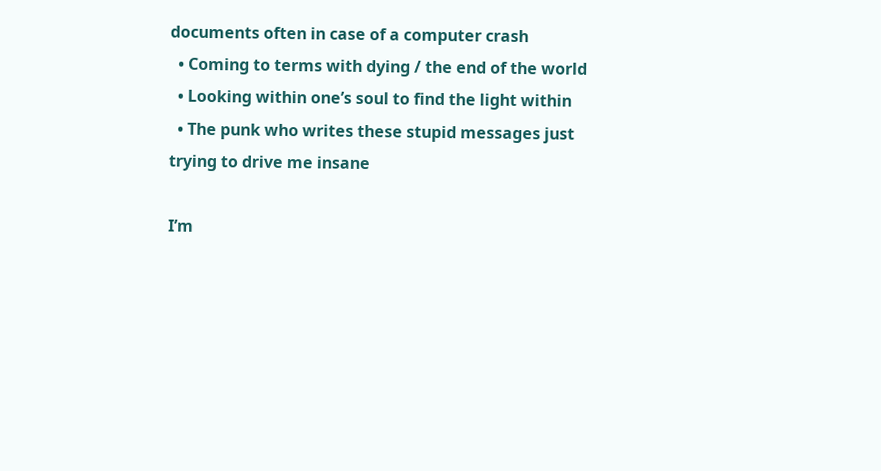documents often in case of a computer crash
  • Coming to terms with dying / the end of the world
  • Looking within one’s soul to find the light within
  • The punk who writes these stupid messages just trying to drive me insane

I’m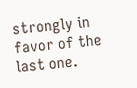strongly in favor of the last one.